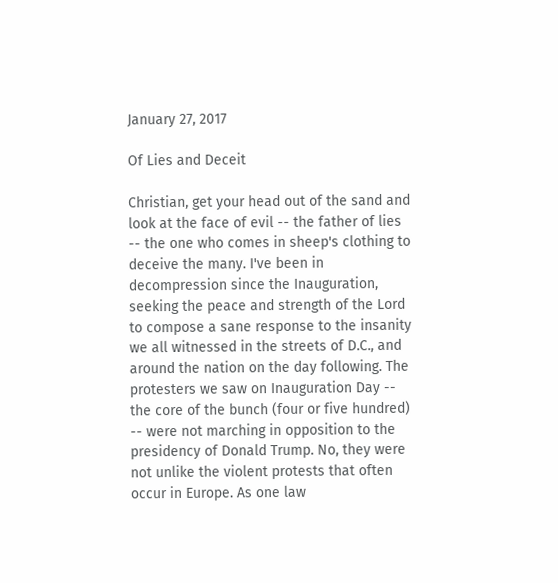January 27, 2017

Of Lies and Deceit

Christian, get your head out of the sand and look at the face of evil -- the father of lies -- the one who comes in sheep's clothing to deceive the many. I've been in decompression since the Inauguration, seeking the peace and strength of the Lord to compose a sane response to the insanity we all witnessed in the streets of D.C., and around the nation on the day following. The protesters we saw on Inauguration Day -- the core of the bunch (four or five hundred) -- were not marching in opposition to the presidency of Donald Trump. No, they were not unlike the violent protests that often occur in Europe. As one law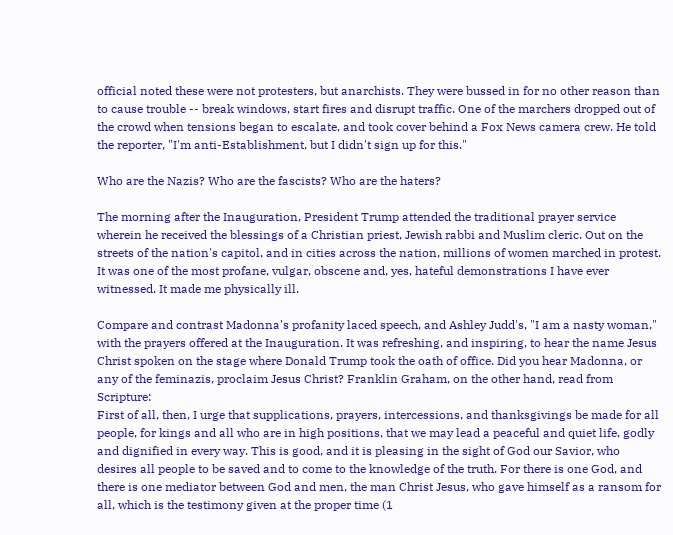official noted these were not protesters, but anarchists. They were bussed in for no other reason than to cause trouble -- break windows, start fires and disrupt traffic. One of the marchers dropped out of the crowd when tensions began to escalate, and took cover behind a Fox News camera crew. He told the reporter, "I'm anti-Establishment, but I didn't sign up for this."

Who are the Nazis? Who are the fascists? Who are the haters?

The morning after the Inauguration, President Trump attended the traditional prayer service wherein he received the blessings of a Christian priest, Jewish rabbi and Muslim cleric. Out on the streets of the nation's capitol, and in cities across the nation, millions of women marched in protest. It was one of the most profane, vulgar, obscene and, yes, hateful demonstrations I have ever witnessed. It made me physically ill.

Compare and contrast Madonna's profanity laced speech, and Ashley Judd's, "I am a nasty woman," with the prayers offered at the Inauguration. It was refreshing, and inspiring, to hear the name Jesus Christ spoken on the stage where Donald Trump took the oath of office. Did you hear Madonna, or any of the feminazis, proclaim Jesus Christ? Franklin Graham, on the other hand, read from Scripture:
First of all, then, I urge that supplications, prayers, intercessions, and thanksgivings be made for all people, for kings and all who are in high positions, that we may lead a peaceful and quiet life, godly and dignified in every way. This is good, and it is pleasing in the sight of God our Savior, who desires all people to be saved and to come to the knowledge of the truth. For there is one God, and there is one mediator between God and men, the man Christ Jesus, who gave himself as a ransom for all, which is the testimony given at the proper time (1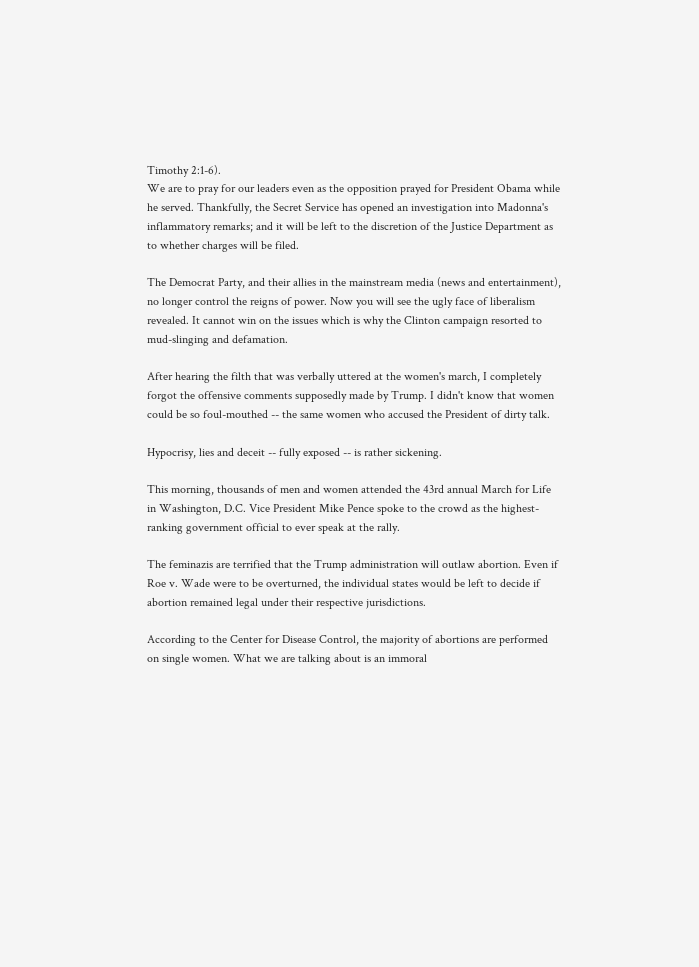Timothy 2:1-6).
We are to pray for our leaders even as the opposition prayed for President Obama while he served. Thankfully, the Secret Service has opened an investigation into Madonna's inflammatory remarks; and it will be left to the discretion of the Justice Department as to whether charges will be filed.

The Democrat Party, and their allies in the mainstream media (news and entertainment), no longer control the reigns of power. Now you will see the ugly face of liberalism revealed. It cannot win on the issues which is why the Clinton campaign resorted to mud-slinging and defamation.

After hearing the filth that was verbally uttered at the women's march, I completely forgot the offensive comments supposedly made by Trump. I didn't know that women could be so foul-mouthed -- the same women who accused the President of dirty talk.

Hypocrisy, lies and deceit -- fully exposed -- is rather sickening.

This morning, thousands of men and women attended the 43rd annual March for Life in Washington, D.C. Vice President Mike Pence spoke to the crowd as the highest-ranking government official to ever speak at the rally.

The feminazis are terrified that the Trump administration will outlaw abortion. Even if Roe v. Wade were to be overturned, the individual states would be left to decide if abortion remained legal under their respective jurisdictions.

According to the Center for Disease Control, the majority of abortions are performed on single women. What we are talking about is an immoral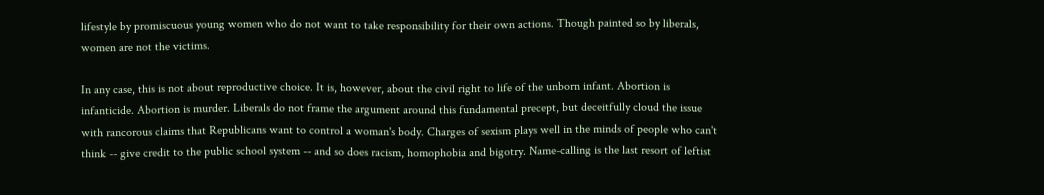lifestyle by promiscuous young women who do not want to take responsibility for their own actions. Though painted so by liberals, women are not the victims.

In any case, this is not about reproductive choice. It is, however, about the civil right to life of the unborn infant. Abortion is infanticide. Abortion is murder. Liberals do not frame the argument around this fundamental precept, but deceitfully cloud the issue with rancorous claims that Republicans want to control a woman's body. Charges of sexism plays well in the minds of people who can't think -- give credit to the public school system -- and so does racism, homophobia and bigotry. Name-calling is the last resort of leftist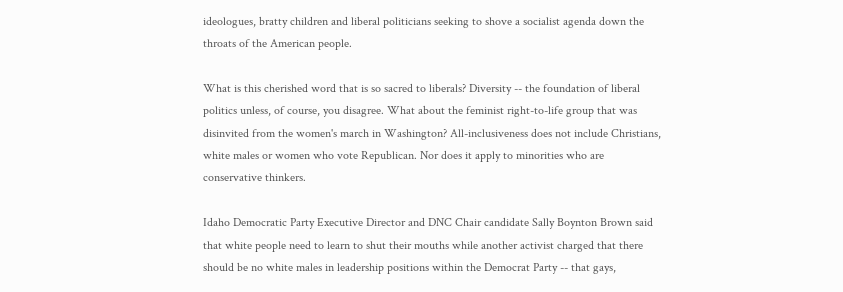ideologues, bratty children and liberal politicians seeking to shove a socialist agenda down the throats of the American people.

What is this cherished word that is so sacred to liberals? Diversity -- the foundation of liberal politics unless, of course, you disagree. What about the feminist right-to-life group that was disinvited from the women's march in Washington? All-inclusiveness does not include Christians, white males or women who vote Republican. Nor does it apply to minorities who are conservative thinkers.

Idaho Democratic Party Executive Director and DNC Chair candidate Sally Boynton Brown said that white people need to learn to shut their mouths while another activist charged that there should be no white males in leadership positions within the Democrat Party -- that gays,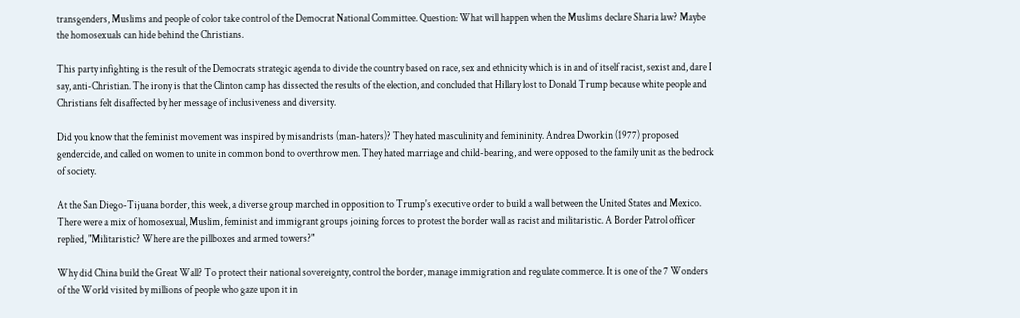transgenders, Muslims and people of color take control of the Democrat National Committee. Question: What will happen when the Muslims declare Sharia law? Maybe the homosexuals can hide behind the Christians.

This party infighting is the result of the Democrats strategic agenda to divide the country based on race, sex and ethnicity which is in and of itself racist, sexist and, dare I say, anti-Christian. The irony is that the Clinton camp has dissected the results of the election, and concluded that Hillary lost to Donald Trump because white people and Christians felt disaffected by her message of inclusiveness and diversity.

Did you know that the feminist movement was inspired by misandrists (man-haters)? They hated masculinity and femininity. Andrea Dworkin (1977) proposed gendercide, and called on women to unite in common bond to overthrow men. They hated marriage and child-bearing, and were opposed to the family unit as the bedrock of society.

At the San Diego-Tijuana border, this week, a diverse group marched in opposition to Trump's executive order to build a wall between the United States and Mexico. There were a mix of homosexual, Muslim, feminist and immigrant groups joining forces to protest the border wall as racist and militaristic. A Border Patrol officer replied, "Militaristic? Where are the pillboxes and armed towers?"

Why did China build the Great Wall? To protect their national sovereignty, control the border, manage immigration and regulate commerce. It is one of the 7 Wonders of the World visited by millions of people who gaze upon it in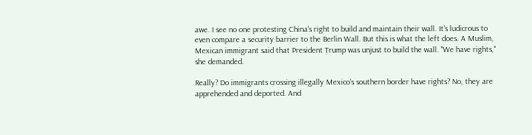awe. I see no one protesting China's right to build and maintain their wall. It's ludicrous to even compare a security barrier to the Berlin Wall. But this is what the left does. A Muslim, Mexican immigrant said that President Trump was unjust to build the wall. "We have rights," she demanded.

Really? Do immigrants crossing illegally Mexico's southern border have rights? No, they are apprehended and deported. And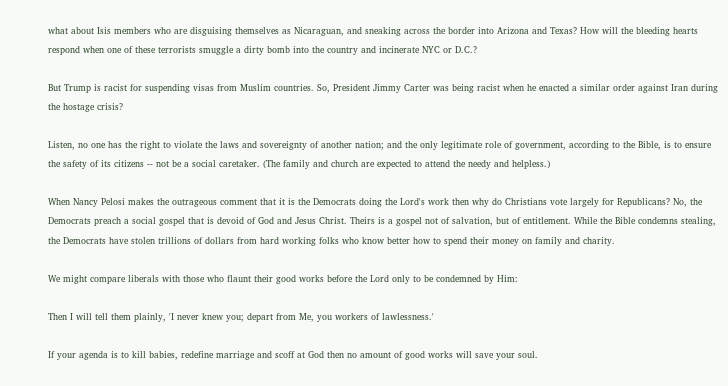what about Isis members who are disguising themselves as Nicaraguan, and sneaking across the border into Arizona and Texas? How will the bleeding hearts respond when one of these terrorists smuggle a dirty bomb into the country and incinerate NYC or D.C.?

But Trump is racist for suspending visas from Muslim countries. So, President Jimmy Carter was being racist when he enacted a similar order against Iran during the hostage crisis?

Listen, no one has the right to violate the laws and sovereignty of another nation; and the only legitimate role of government, according to the Bible, is to ensure the safety of its citizens -- not be a social caretaker. (The family and church are expected to attend the needy and helpless.)

When Nancy Pelosi makes the outrageous comment that it is the Democrats doing the Lord's work then why do Christians vote largely for Republicans? No, the Democrats preach a social gospel that is devoid of God and Jesus Christ. Theirs is a gospel not of salvation, but of entitlement. While the Bible condemns stealing, the Democrats have stolen trillions of dollars from hard working folks who know better how to spend their money on family and charity.

We might compare liberals with those who flaunt their good works before the Lord only to be condemned by Him:

Then I will tell them plainly, 'I never knew you; depart from Me, you workers of lawlessness.'

If your agenda is to kill babies, redefine marriage and scoff at God then no amount of good works will save your soul.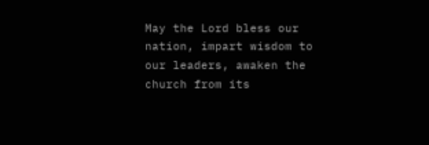May the Lord bless our nation, impart wisdom to our leaders, awaken the church from its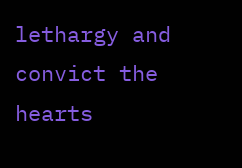lethargy and convict the hearts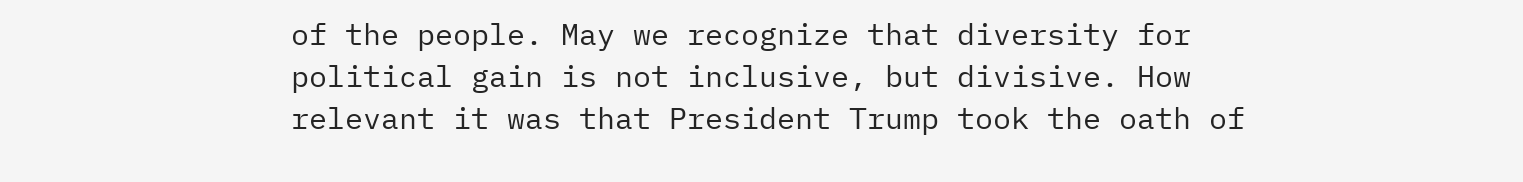of the people. May we recognize that diversity for political gain is not inclusive, but divisive. How relevant it was that President Trump took the oath of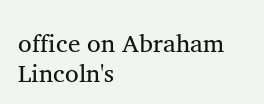office on Abraham Lincoln's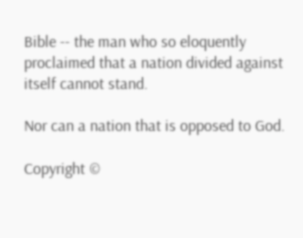Bible -- the man who so eloquently proclaimed that a nation divided against itself cannot stand.

Nor can a nation that is opposed to God.

Copyright ©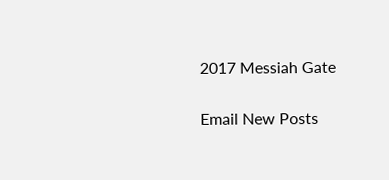2017 Messiah Gate

Email New Posts